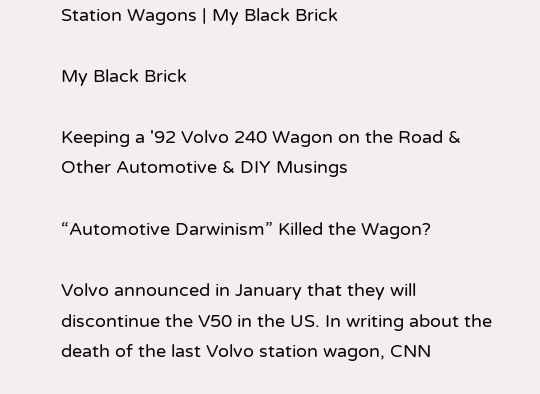Station Wagons | My Black Brick

My Black Brick

Keeping a '92 Volvo 240 Wagon on the Road & Other Automotive & DIY Musings

“Automotive Darwinism” Killed the Wagon?

Volvo announced in January that they will discontinue the V50 in the US. In writing about the death of the last Volvo station wagon, CNN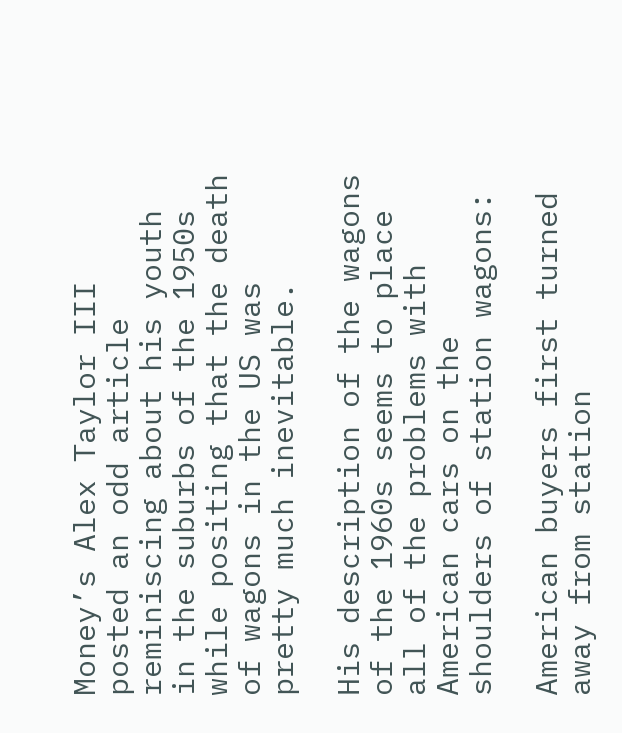Money’s Alex Taylor III posted an odd article reminiscing about his youth in the suburbs of the 1950s while positing that the death of wagons in the US was pretty much inevitable.

His description of the wagons of the 1960s seems to place all of the problems with American cars on the shoulders of station wagons:

American buyers first turned away from station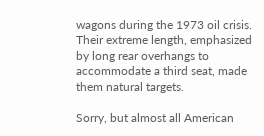wagons during the 1973 oil crisis. Their extreme length, emphasized by long rear overhangs to accommodate a third seat, made them natural targets.

Sorry, but almost all American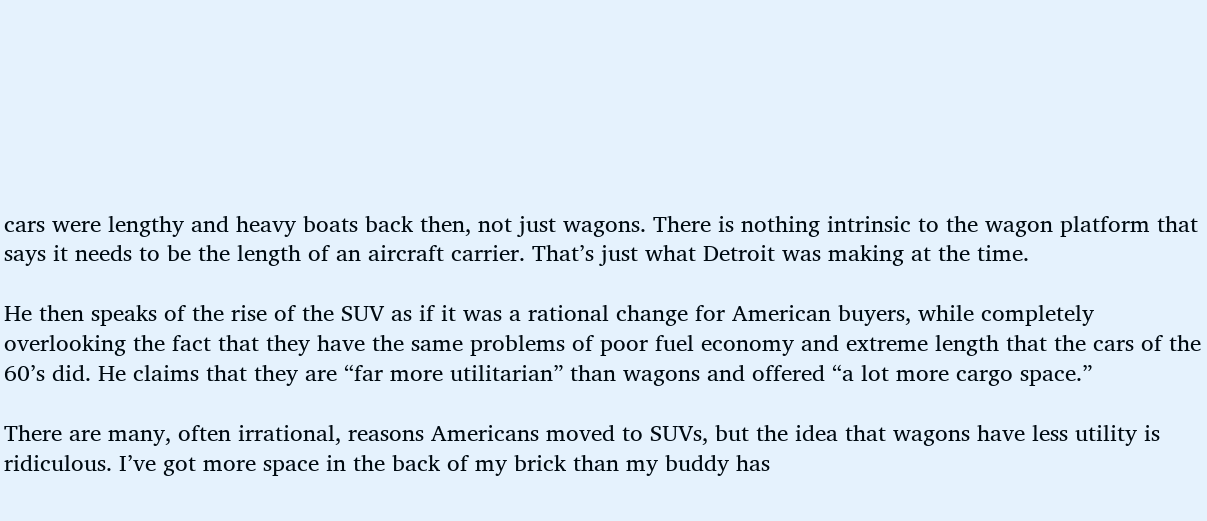cars were lengthy and heavy boats back then, not just wagons. There is nothing intrinsic to the wagon platform that says it needs to be the length of an aircraft carrier. That’s just what Detroit was making at the time.

He then speaks of the rise of the SUV as if it was a rational change for American buyers, while completely overlooking the fact that they have the same problems of poor fuel economy and extreme length that the cars of the 60’s did. He claims that they are “far more utilitarian” than wagons and offered “a lot more cargo space.”

There are many, often irrational, reasons Americans moved to SUVs, but the idea that wagons have less utility is ridiculous. I’ve got more space in the back of my brick than my buddy has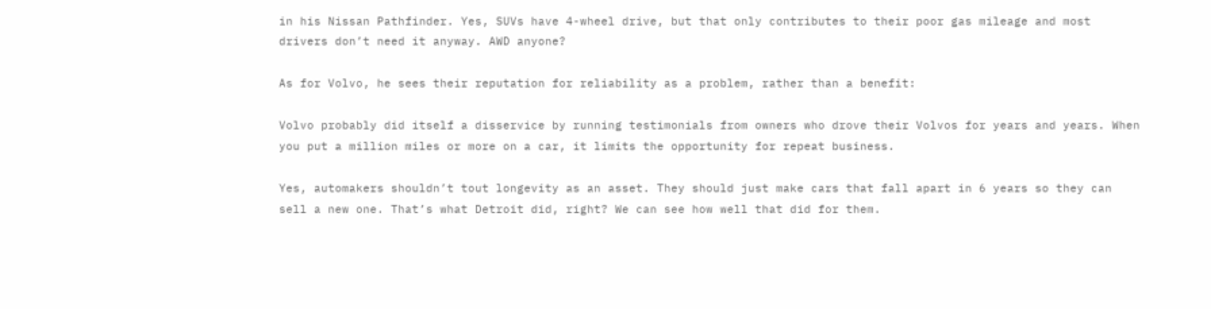in his Nissan Pathfinder. Yes, SUVs have 4-wheel drive, but that only contributes to their poor gas mileage and most drivers don’t need it anyway. AWD anyone?

As for Volvo, he sees their reputation for reliability as a problem, rather than a benefit:

Volvo probably did itself a disservice by running testimonials from owners who drove their Volvos for years and years. When you put a million miles or more on a car, it limits the opportunity for repeat business.

Yes, automakers shouldn’t tout longevity as an asset. They should just make cars that fall apart in 6 years so they can sell a new one. That’s what Detroit did, right? We can see how well that did for them.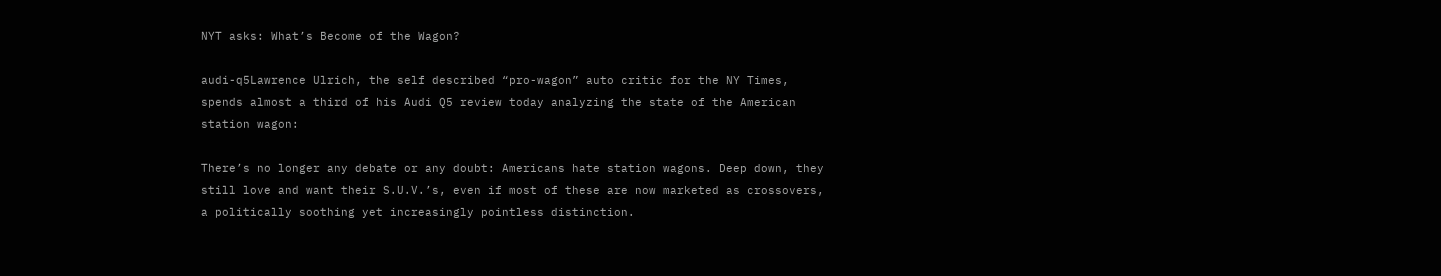NYT asks: What’s Become of the Wagon?

audi-q5Lawrence Ulrich, the self described “pro-wagon” auto critic for the NY Times, spends almost a third of his Audi Q5 review today analyzing the state of the American station wagon:

There’s no longer any debate or any doubt: Americans hate station wagons. Deep down, they still love and want their S.U.V.’s, even if most of these are now marketed as crossovers, a politically soothing yet increasingly pointless distinction.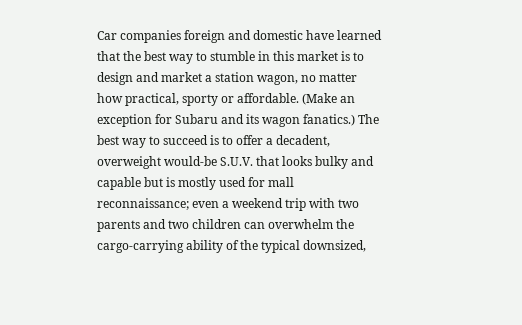Car companies foreign and domestic have learned that the best way to stumble in this market is to design and market a station wagon, no matter how practical, sporty or affordable. (Make an exception for Subaru and its wagon fanatics.) The best way to succeed is to offer a decadent, overweight would-be S.U.V. that looks bulky and capable but is mostly used for mall reconnaissance; even a weekend trip with two parents and two children can overwhelm the cargo-carrying ability of the typical downsized,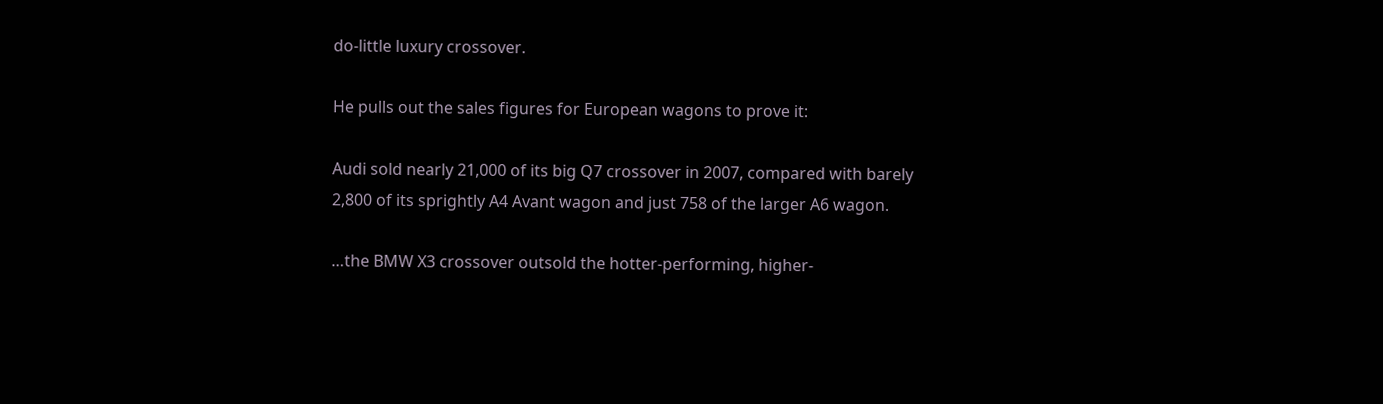do-little luxury crossover.

He pulls out the sales figures for European wagons to prove it:

Audi sold nearly 21,000 of its big Q7 crossover in 2007, compared with barely 2,800 of its sprightly A4 Avant wagon and just 758 of the larger A6 wagon.

…the BMW X3 crossover outsold the hotter-performing, higher-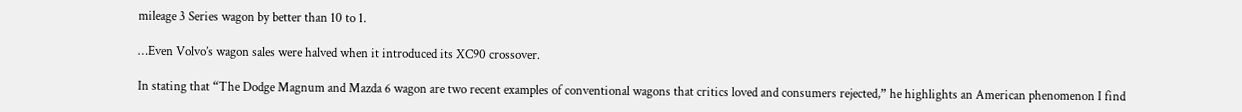mileage 3 Series wagon by better than 10 to 1.

…Even Volvo’s wagon sales were halved when it introduced its XC90 crossover.

In stating that “The Dodge Magnum and Mazda 6 wagon are two recent examples of conventional wagons that critics loved and consumers rejected,” he highlights an American phenomenon I find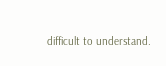difficult to understand.